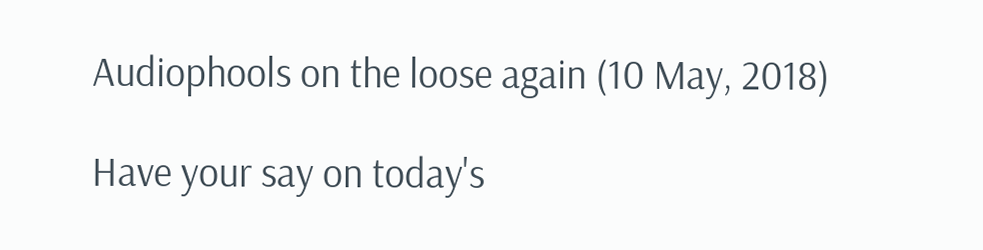Audiophools on the loose again (10 May, 2018)

Have your say on today's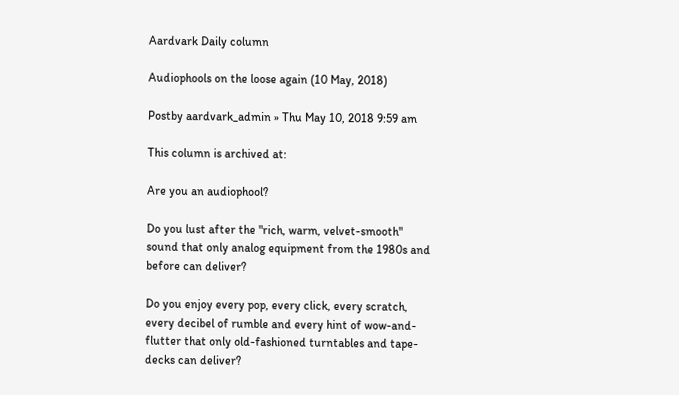Aardvark Daily column

Audiophools on the loose again (10 May, 2018)

Postby aardvark_admin » Thu May 10, 2018 9:59 am

This column is archived at:

Are you an audiophool?

Do you lust after the "rich, warm, velvet-smooth" sound that only analog equipment from the 1980s and before can deliver?

Do you enjoy every pop, every click, every scratch, every decibel of rumble and every hint of wow-and-flutter that only old-fashioned turntables and tape-decks can deliver?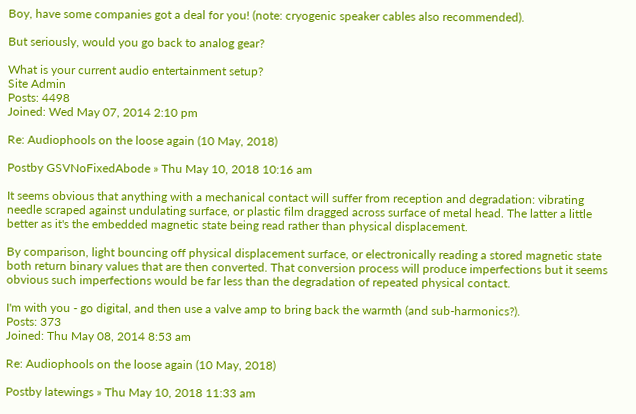Boy, have some companies got a deal for you! (note: cryogenic speaker cables also recommended).

But seriously, would you go back to analog gear?

What is your current audio entertainment setup?
Site Admin
Posts: 4498
Joined: Wed May 07, 2014 2:10 pm

Re: Audiophools on the loose again (10 May, 2018)

Postby GSVNoFixedAbode » Thu May 10, 2018 10:16 am

It seems obvious that anything with a mechanical contact will suffer from reception and degradation: vibrating needle scraped against undulating surface, or plastic film dragged across surface of metal head. The latter a little better as it's the embedded magnetic state being read rather than physical displacement.

By comparison, light bouncing off physical displacement surface, or electronically reading a stored magnetic state both return binary values that are then converted. That conversion process will produce imperfections but it seems obvious such imperfections would be far less than the degradation of repeated physical contact.

I'm with you - go digital, and then use a valve amp to bring back the warmth (and sub-harmonics?).
Posts: 373
Joined: Thu May 08, 2014 8:53 am

Re: Audiophools on the loose again (10 May, 2018)

Postby latewings » Thu May 10, 2018 11:33 am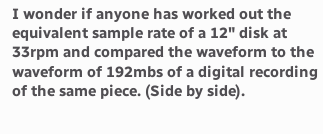I wonder if anyone has worked out the equivalent sample rate of a 12" disk at 33rpm and compared the waveform to the waveform of 192mbs of a digital recording of the same piece. (Side by side).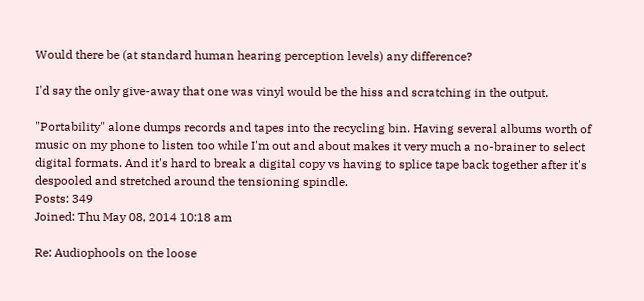Would there be (at standard human hearing perception levels) any difference?

I'd say the only give-away that one was vinyl would be the hiss and scratching in the output.

"Portability" alone dumps records and tapes into the recycling bin. Having several albums worth of music on my phone to listen too while I'm out and about makes it very much a no-brainer to select digital formats. And it's hard to break a digital copy vs having to splice tape back together after it's despooled and stretched around the tensioning spindle.
Posts: 349
Joined: Thu May 08, 2014 10:18 am

Re: Audiophools on the loose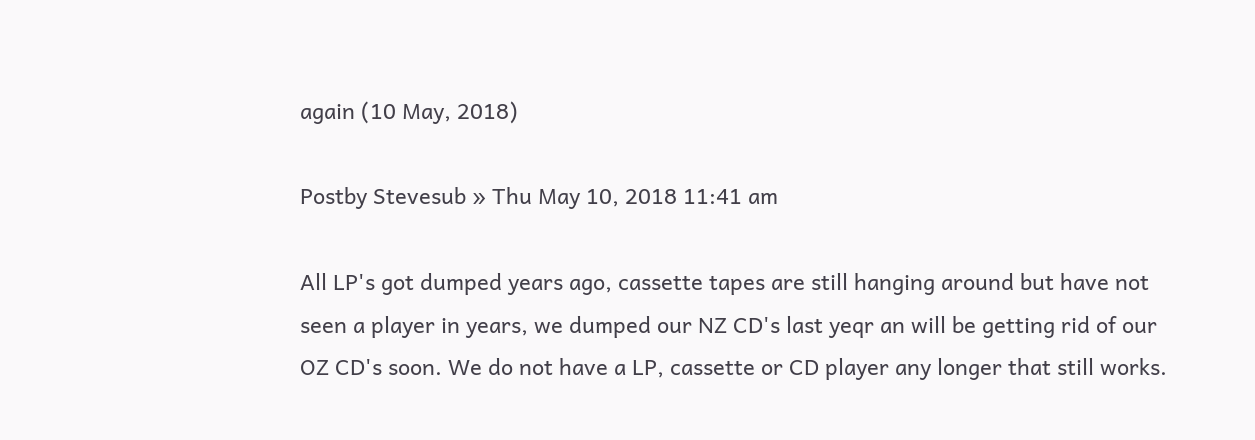again (10 May, 2018)

Postby Stevesub » Thu May 10, 2018 11:41 am

All LP's got dumped years ago, cassette tapes are still hanging around but have not seen a player in years, we dumped our NZ CD's last yeqr an will be getting rid of our OZ CD's soon. We do not have a LP, cassette or CD player any longer that still works.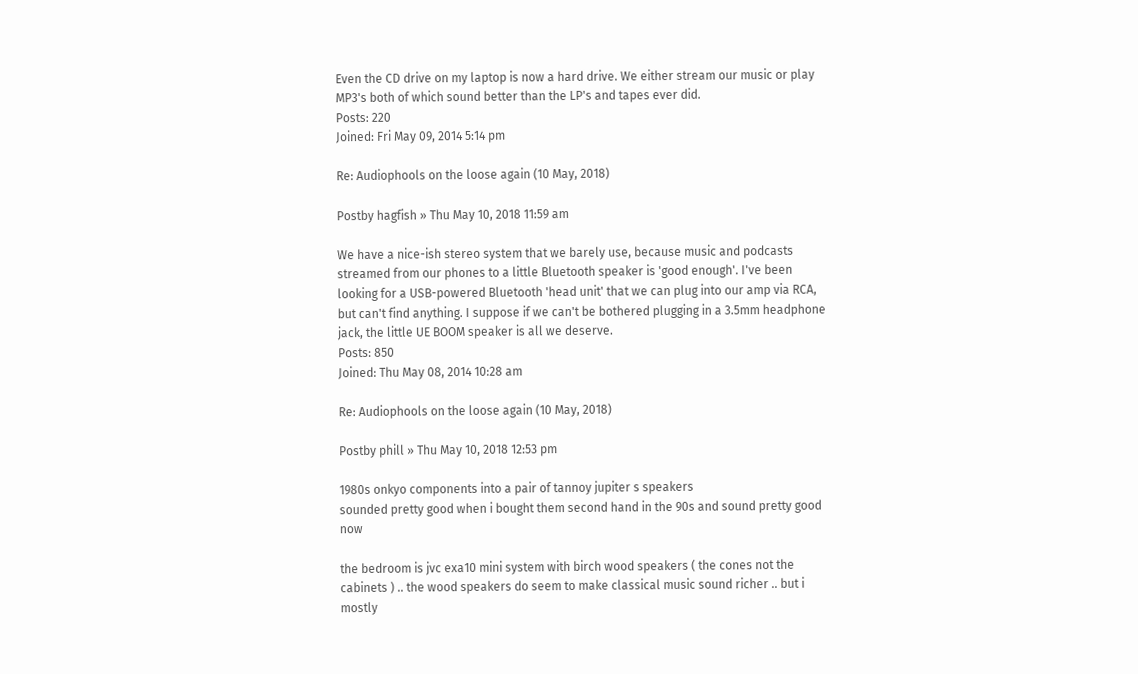Even the CD drive on my laptop is now a hard drive. We either stream our music or play MP3's both of which sound better than the LP's and tapes ever did.
Posts: 220
Joined: Fri May 09, 2014 5:14 pm

Re: Audiophools on the loose again (10 May, 2018)

Postby hagfish » Thu May 10, 2018 11:59 am

We have a nice-ish stereo system that we barely use, because music and podcasts streamed from our phones to a little Bluetooth speaker is 'good enough'. I've been looking for a USB-powered Bluetooth 'head unit' that we can plug into our amp via RCA, but can't find anything. I suppose if we can't be bothered plugging in a 3.5mm headphone jack, the little UE BOOM speaker is all we deserve.
Posts: 850
Joined: Thu May 08, 2014 10:28 am

Re: Audiophools on the loose again (10 May, 2018)

Postby phill » Thu May 10, 2018 12:53 pm

1980s onkyo components into a pair of tannoy jupiter s speakers
sounded pretty good when i bought them second hand in the 90s and sound pretty good now

the bedroom is jvc exa10 mini system with birch wood speakers ( the cones not the cabinets ) .. the wood speakers do seem to make classical music sound richer .. but i mostly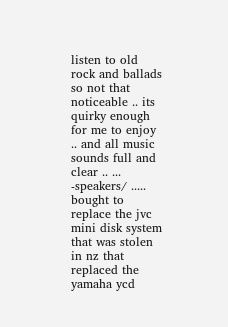listen to old rock and ballads
so not that noticeable .. its quirky enough for me to enjoy .. and all music sounds full and clear .. ... -speakers/ ..... bought to replace the jvc mini disk system that was stolen in nz that replaced the yamaha ycd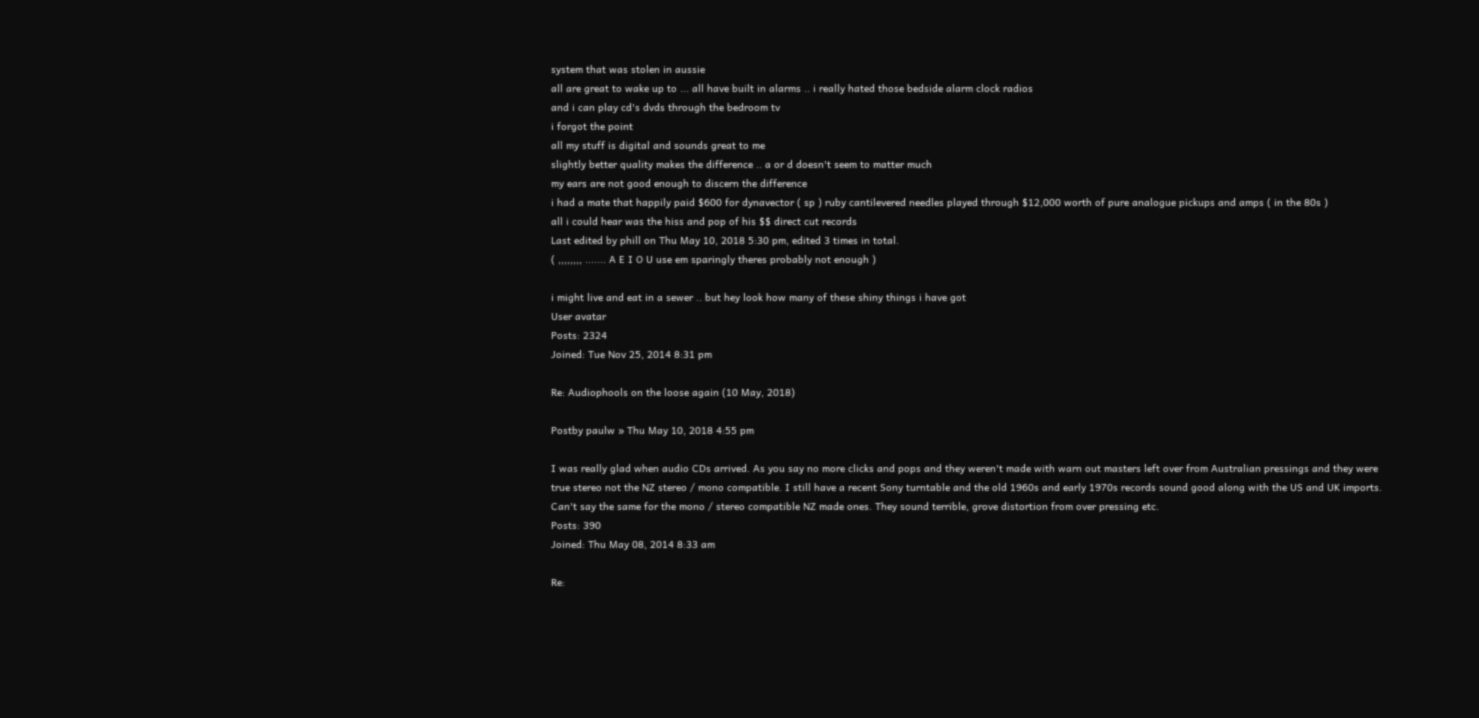system that was stolen in aussie
all are great to wake up to ... all have built in alarms .. i really hated those bedside alarm clock radios
and i can play cd's dvds through the bedroom tv
i forgot the point
all my stuff is digital and sounds great to me
slightly better quality makes the difference .. a or d doesn't seem to matter much
my ears are not good enough to discern the difference
i had a mate that happily paid $600 for dynavector ( sp ) ruby cantilevered needles played through $12,000 worth of pure analogue pickups and amps ( in the 80s )
all i could hear was the hiss and pop of his $$ direct cut records
Last edited by phill on Thu May 10, 2018 5:30 pm, edited 3 times in total.
( ,,,,,,,, ....... A E I O U use em sparingly theres probably not enough )

i might live and eat in a sewer .. but hey look how many of these shiny things i have got
User avatar
Posts: 2324
Joined: Tue Nov 25, 2014 8:31 pm

Re: Audiophools on the loose again (10 May, 2018)

Postby paulw » Thu May 10, 2018 4:55 pm

I was really glad when audio CDs arrived. As you say no more clicks and pops and they weren't made with warn out masters left over from Australian pressings and they were true stereo not the NZ stereo / mono compatible. I still have a recent Sony turntable and the old 1960s and early 1970s records sound good along with the US and UK imports. Can't say the same for the mono / stereo compatible NZ made ones. They sound terrible, grove distortion from over pressing etc.
Posts: 390
Joined: Thu May 08, 2014 8:33 am

Re: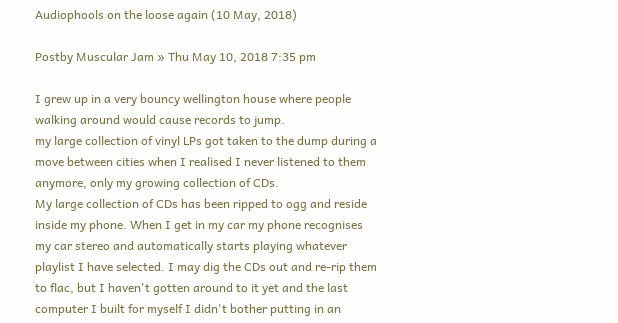Audiophools on the loose again (10 May, 2018)

Postby Muscular Jam » Thu May 10, 2018 7:35 pm

I grew up in a very bouncy wellington house where people walking around would cause records to jump.
my large collection of vinyl LPs got taken to the dump during a move between cities when I realised I never listened to them anymore, only my growing collection of CDs.
My large collection of CDs has been ripped to ogg and reside inside my phone. When I get in my car my phone recognises my car stereo and automatically starts playing whatever playlist I have selected. I may dig the CDs out and re-rip them to flac, but I haven't gotten around to it yet and the last computer I built for myself I didn't bother putting in an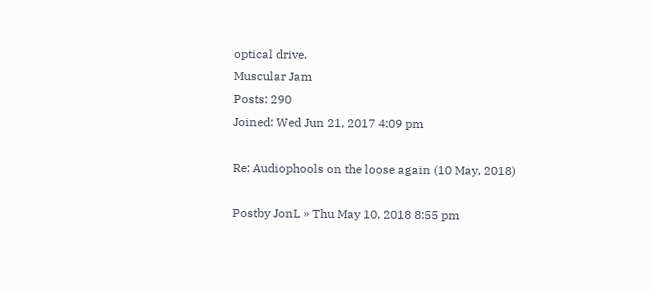optical drive.
Muscular Jam
Posts: 290
Joined: Wed Jun 21, 2017 4:09 pm

Re: Audiophools on the loose again (10 May, 2018)

Postby JonL » Thu May 10, 2018 8:55 pm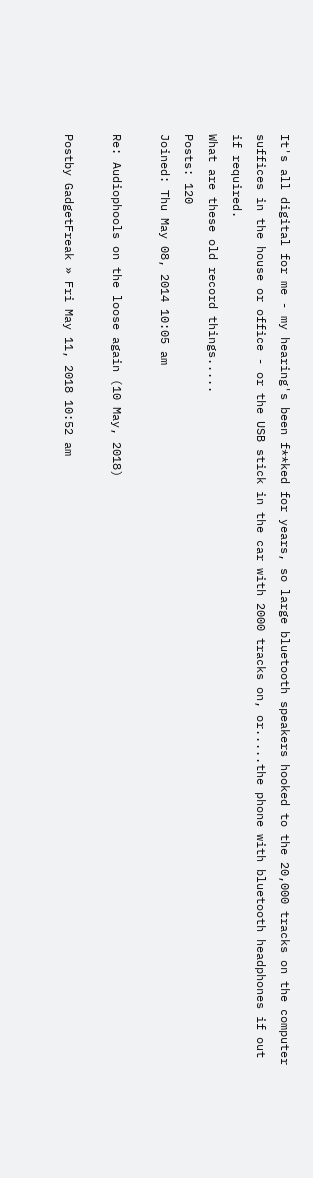It's all digital for me - my hearing's been f**ked for years, so large bluetooth speakers hooked to the 20,000 tracks on the computer suffices in the house or office - or the USB stick in the car with 2000 tracks on, or.....the phone with bluetooth headphones if out if required.
What are these old record things.....
Posts: 120
Joined: Thu May 08, 2014 10:05 am

Re: Audiophools on the loose again (10 May, 2018)

Postby GadgetFreak » Fri May 11, 2018 10:52 am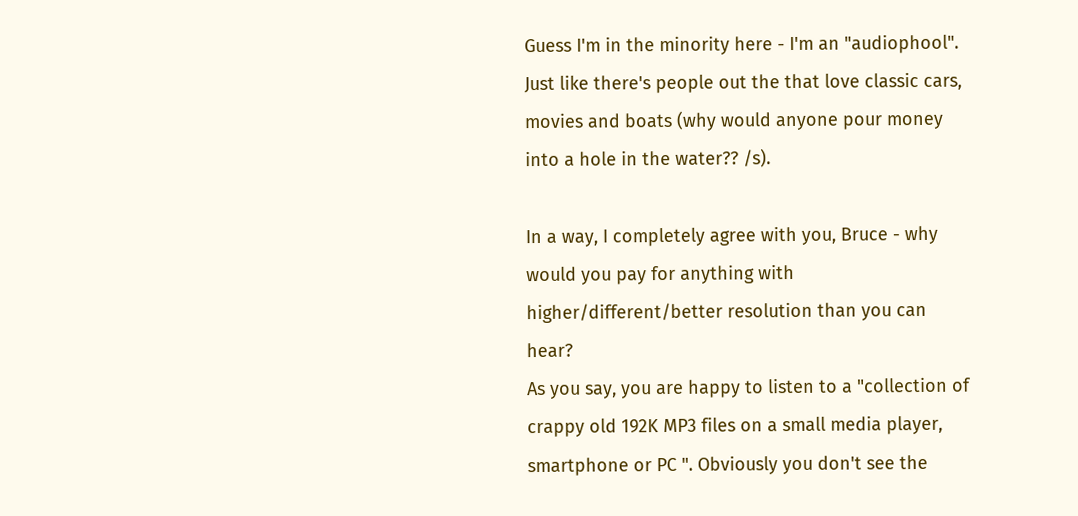Guess I'm in the minority here - I'm an "audiophool".
Just like there's people out the that love classic cars, movies and boats (why would anyone pour money into a hole in the water?? /s).

In a way, I completely agree with you, Bruce - why would you pay for anything with higher/different/better resolution than you can hear?
As you say, you are happy to listen to a "collection of crappy old 192K MP3 files on a small media player, smartphone or PC ". Obviously you don't see the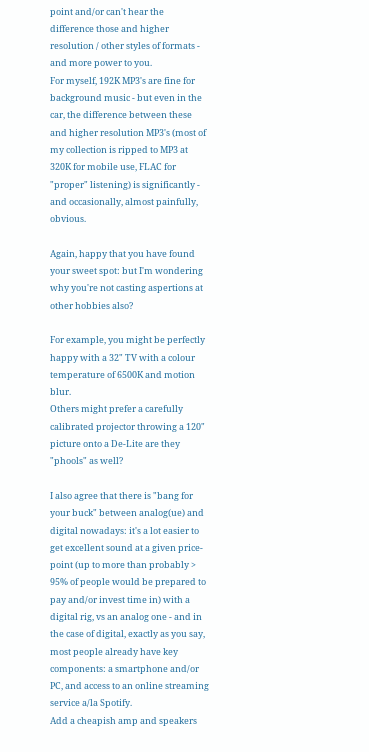point and/or can't hear the difference those and higher resolution / other styles of formats - and more power to you.
For myself, 192K MP3's are fine for background music - but even in the car, the difference between these and higher resolution MP3's (most of my collection is ripped to MP3 at 320K for mobile use, FLAC for "proper" listening) is significantly - and occasionally, almost painfully, obvious.

Again, happy that you have found your sweet spot: but I'm wondering why you're not casting aspertions at other hobbies also?

For example, you might be perfectly happy with a 32" TV with a colour temperature of 6500K and motion blur.
Others might prefer a carefully calibrated projector throwing a 120" picture onto a De-Lite are they "phools" as well?

I also agree that there is "bang for your buck" between analog(ue) and digital nowadays: it's a lot easier to get excellent sound at a given price-point (up to more than probably > 95% of people would be prepared to pay and/or invest time in) with a digital rig, vs an analog one - and in the case of digital, exactly as you say, most people already have key components: a smartphone and/or PC, and access to an online streaming service a/la Spotify.
Add a cheapish amp and speakers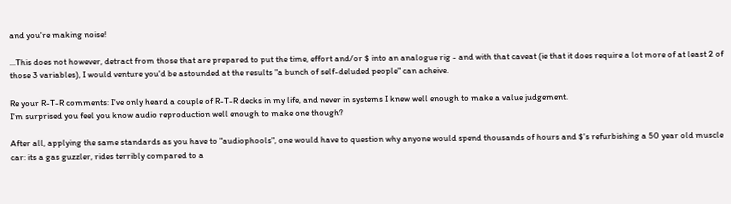and you're making noise!

...This does not however, detract from those that are prepared to put the time, effort and/or $ into an analogue rig - and with that caveat (ie that it does require a lot more of at least 2 of those 3 variables), I would venture you'd be astounded at the results "a bunch of self-deluded people" can acheive.

Re your R-T-R comments: I've only heard a couple of R-T-R decks in my life, and never in systems I knew well enough to make a value judgement.
I'm surprised you feel you know audio reproduction well enough to make one though?

After all, applying the same standards as you have to "audiophools", one would have to question why anyone would spend thousands of hours and $'s refurbishing a 50 year old muscle car: its a gas guzzler, rides terribly compared to a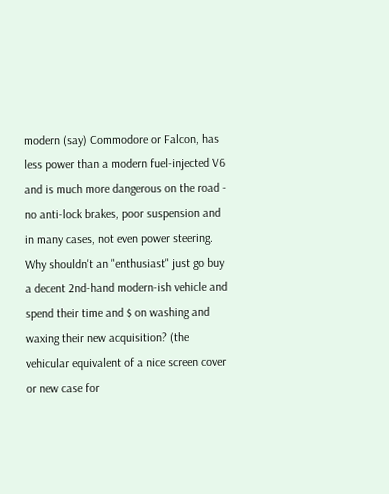modern (say) Commodore or Falcon, has less power than a modern fuel-injected V6 and is much more dangerous on the road - no anti-lock brakes, poor suspension and in many cases, not even power steering. Why shouldn't an "enthusiast" just go buy a decent 2nd-hand modern-ish vehicle and spend their time and $ on washing and waxing their new acquisition? (the vehicular equivalent of a nice screen cover or new case for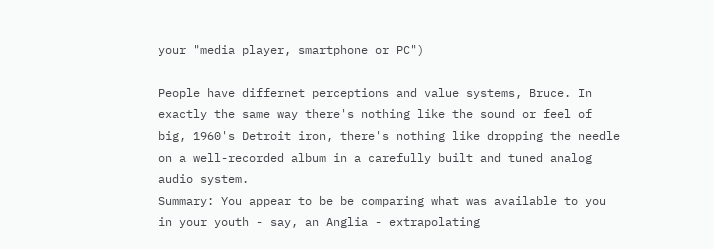your "media player, smartphone or PC")

People have differnet perceptions and value systems, Bruce. In exactly the same way there's nothing like the sound or feel of big, 1960's Detroit iron, there's nothing like dropping the needle on a well-recorded album in a carefully built and tuned analog audio system.
Summary: You appear to be be comparing what was available to you in your youth - say, an Anglia - extrapolating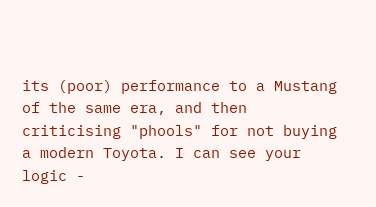its (poor) performance to a Mustang of the same era, and then criticising "phools" for not buying a modern Toyota. I can see your logic -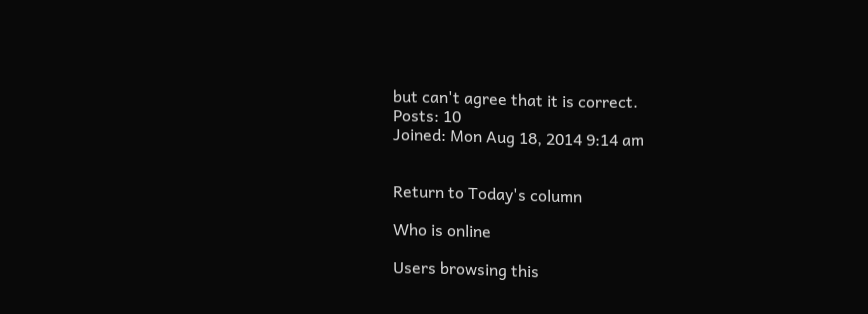but can't agree that it is correct.
Posts: 10
Joined: Mon Aug 18, 2014 9:14 am


Return to Today's column

Who is online

Users browsing this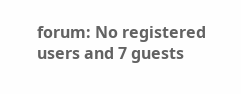forum: No registered users and 7 guests